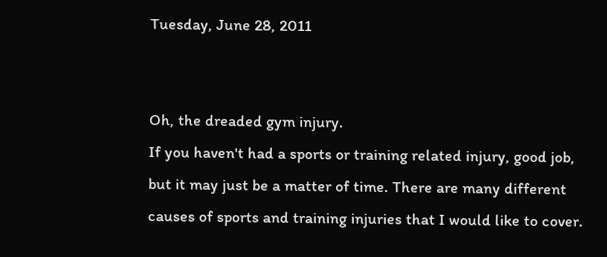Tuesday, June 28, 2011


Oh, the dreaded gym injury.
If you haven't had a sports or training related injury, good job, but it may just be a matter of time. There are many different causes of sports and training injuries that I would like to cover.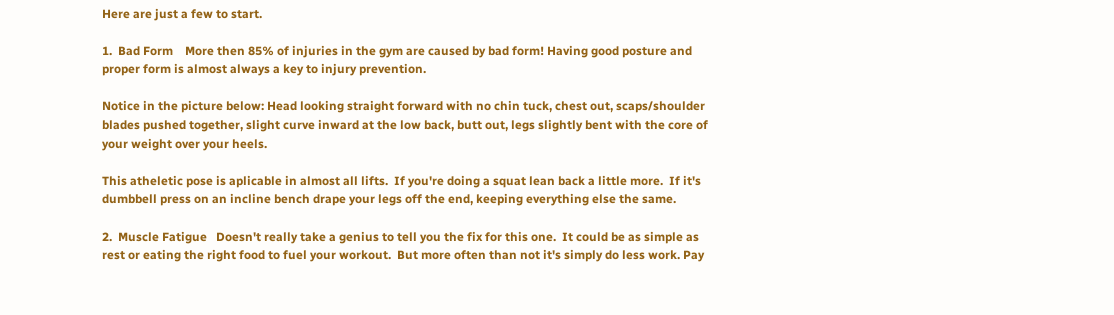Here are just a few to start.

1.  Bad Form    More then 85% of injuries in the gym are caused by bad form! Having good posture and proper form is almost always a key to injury prevention.

Notice in the picture below: Head looking straight forward with no chin tuck, chest out, scaps/shoulder blades pushed together, slight curve inward at the low back, butt out, legs slightly bent with the core of your weight over your heels.

This atheletic pose is aplicable in almost all lifts.  If you're doing a squat lean back a little more.  If it's dumbbell press on an incline bench drape your legs off the end, keeping everything else the same.

2.  Muscle Fatigue   Doesn't really take a genius to tell you the fix for this one.  It could be as simple as rest or eating the right food to fuel your workout.  But more often than not it's simply do less work. Pay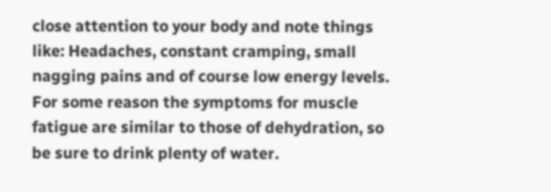close attention to your body and note things like: Headaches, constant cramping, small nagging pains and of course low energy levels.  For some reason the symptoms for muscle fatigue are similar to those of dehydration, so be sure to drink plenty of water.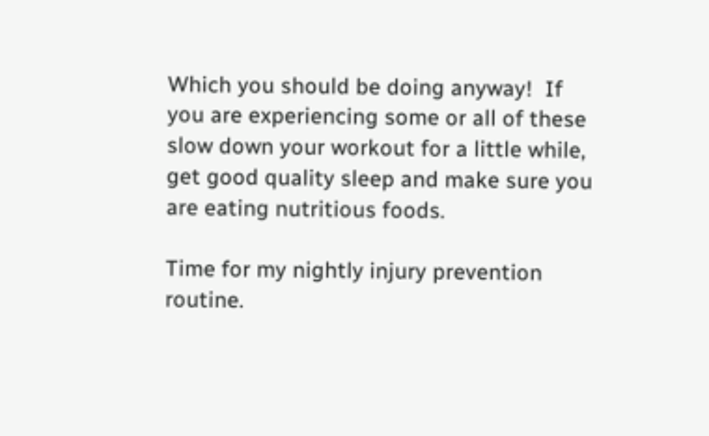Which you should be doing anyway!  If you are experiencing some or all of these slow down your workout for a little while, get good quality sleep and make sure you are eating nutritious foods.

Time for my nightly injury prevention routine.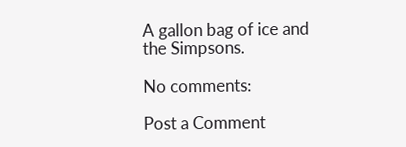A gallon bag of ice and the Simpsons.

No comments:

Post a Comment